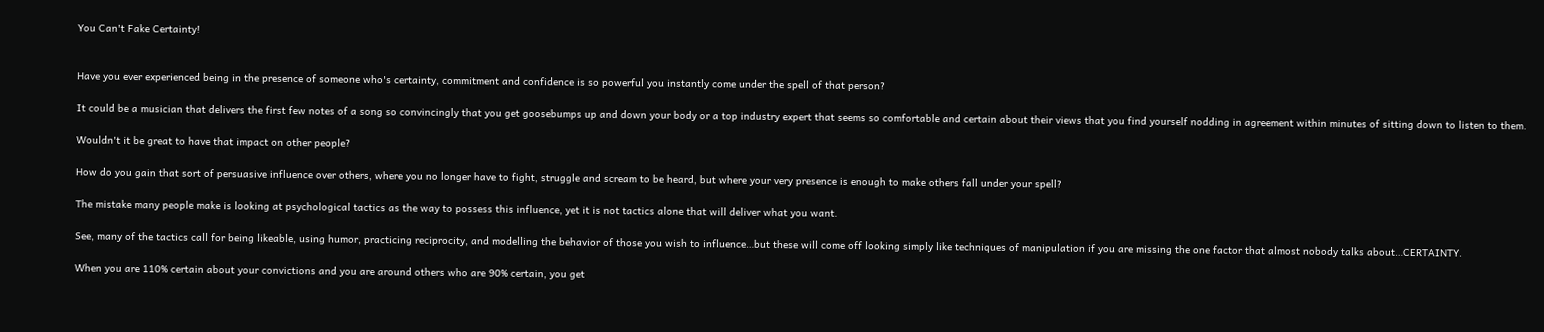You Can't Fake Certainty!


Have you ever experienced being in the presence of someone who's certainty, commitment and confidence is so powerful you instantly come under the spell of that person?

It could be a musician that delivers the first few notes of a song so convincingly that you get goosebumps up and down your body or a top industry expert that seems so comfortable and certain about their views that you find yourself nodding in agreement within minutes of sitting down to listen to them.

Wouldn't it be great to have that impact on other people?

How do you gain that sort of persuasive influence over others, where you no longer have to fight, struggle and scream to be heard, but where your very presence is enough to make others fall under your spell?

The mistake many people make is looking at psychological tactics as the way to possess this influence, yet it is not tactics alone that will deliver what you want.

See, many of the tactics call for being likeable, using humor, practicing reciprocity, and modelling the behavior of those you wish to influence…but these will come off looking simply like techniques of manipulation if you are missing the one factor that almost nobody talks about…CERTAINTY.

When you are 110% certain about your convictions and you are around others who are 90% certain, you get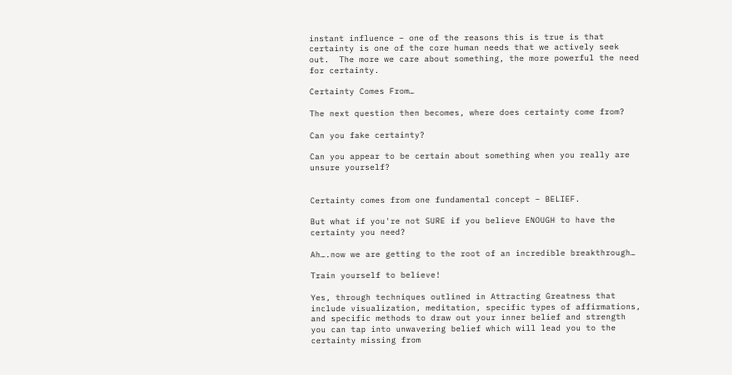instant influence – one of the reasons this is true is that certainty is one of the core human needs that we actively seek out.  The more we care about something, the more powerful the need for certainty.

Certainty Comes From…

The next question then becomes, where does certainty come from?

Can you fake certainty?

Can you appear to be certain about something when you really are unsure yourself?


Certainty comes from one fundamental concept – BELIEF.

But what if you're not SURE if you believe ENOUGH to have the certainty you need?

Ah….now we are getting to the root of an incredible breakthrough…

Train yourself to believe!

Yes, through techniques outlined in Attracting Greatness that include visualization, meditation, specific types of affirmations, and specific methods to draw out your inner belief and strength you can tap into unwavering belief which will lead you to the certainty missing from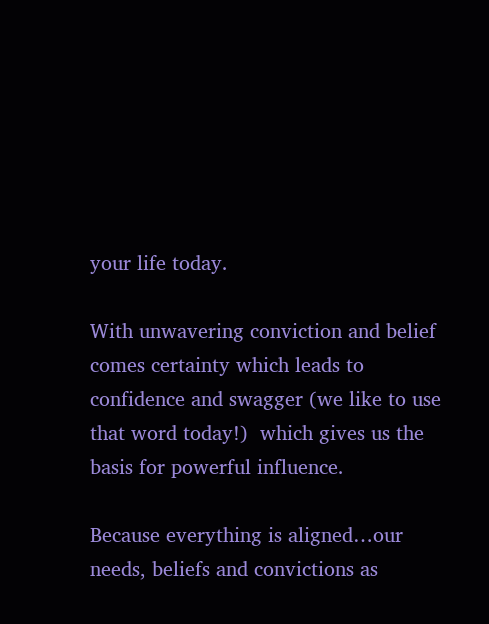your life today.

With unwavering conviction and belief comes certainty which leads to confidence and swagger (we like to use that word today!)  which gives us the basis for powerful influence.

Because everything is aligned…our needs, beliefs and convictions as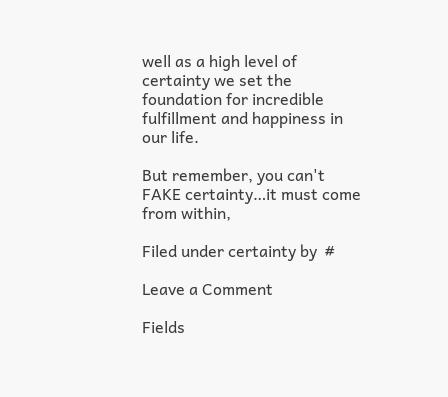well as a high level of certainty we set the foundation for incredible fulfillment and happiness in our life.

But remember, you can't FAKE certainty…it must come from within,

Filed under certainty by  #

Leave a Comment

Fields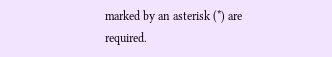marked by an asterisk (*) are required.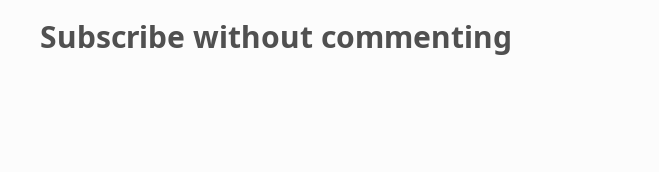Subscribe without commenting